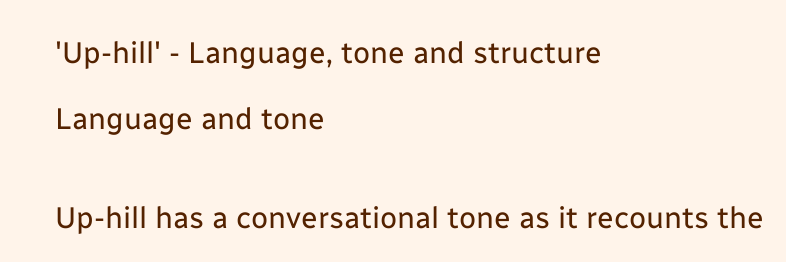'Up-hill' - Language, tone and structure

Language and tone


Up-hill has a conversational tone as it recounts the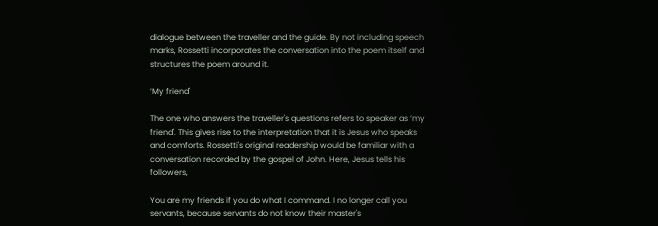dialogue between the traveller and the guide. By not including speech marks, Rossetti incorporates the conversation into the poem itself and structures the poem around it.

‘My friend'

The one who answers the traveller's questions refers to speaker as ‘my friend'. This gives rise to the interpretation that it is Jesus who speaks and comforts. Rossetti's original readership would be familiar with a conversation recorded by the gospel of John. Here, Jesus tells his followers,

You are my friends if you do what I command. I no longer call you servants, because servants do not know their master's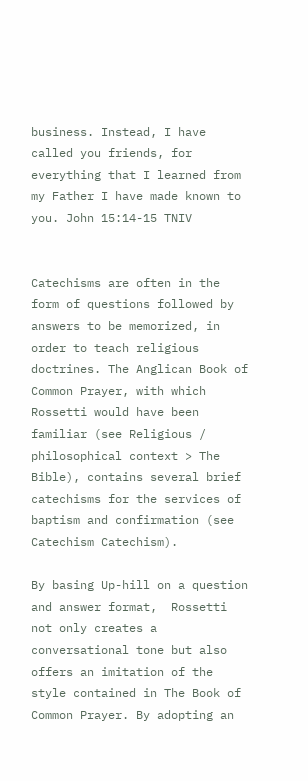business. Instead, I have called you friends, for everything that I learned from my Father I have made known to you. John 15:14-15 TNIV


Catechisms are often in the form of questions followed by answers to be memorized, in order to teach religious doctrines. The Anglican Book of Common Prayer, with which Rossetti would have been familiar (see Religious / philosophical context > The Bible), contains several brief catechisms for the services of baptism and confirmation (see Catechism Catechism).

By basing Up-hill on a question and answer format,  Rossetti not only creates a conversational tone but also offers an imitation of the style contained in The Book of Common Prayer. By adopting an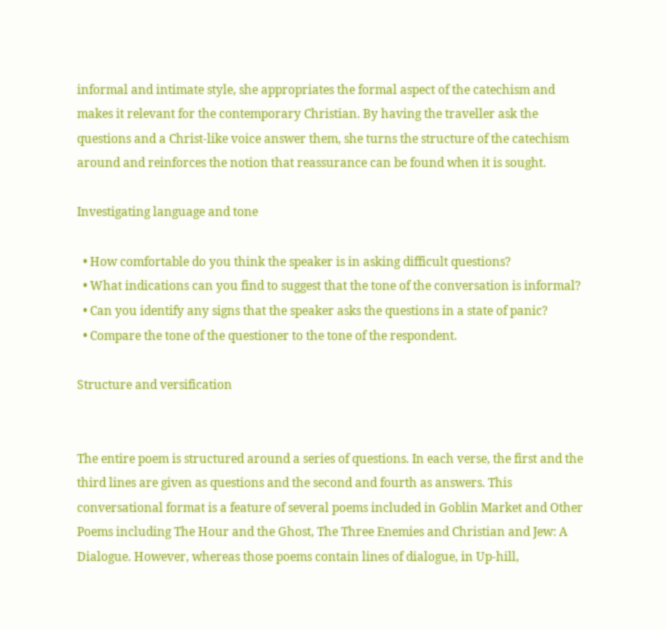informal and intimate style, she appropriates the formal aspect of the catechism and makes it relevant for the contemporary Christian. By having the traveller ask the questions and a Christ-like voice answer them, she turns the structure of the catechism around and reinforces the notion that reassurance can be found when it is sought.

Investigating language and tone

  • How comfortable do you think the speaker is in asking difficult questions?
  • What indications can you find to suggest that the tone of the conversation is informal?
  • Can you identify any signs that the speaker asks the questions in a state of panic?
  • Compare the tone of the questioner to the tone of the respondent.

Structure and versification


The entire poem is structured around a series of questions. In each verse, the first and the third lines are given as questions and the second and fourth as answers. This conversational format is a feature of several poems included in Goblin Market and Other Poems including The Hour and the Ghost, The Three Enemies and Christian and Jew: A Dialogue. However, whereas those poems contain lines of dialogue, in Up-hill,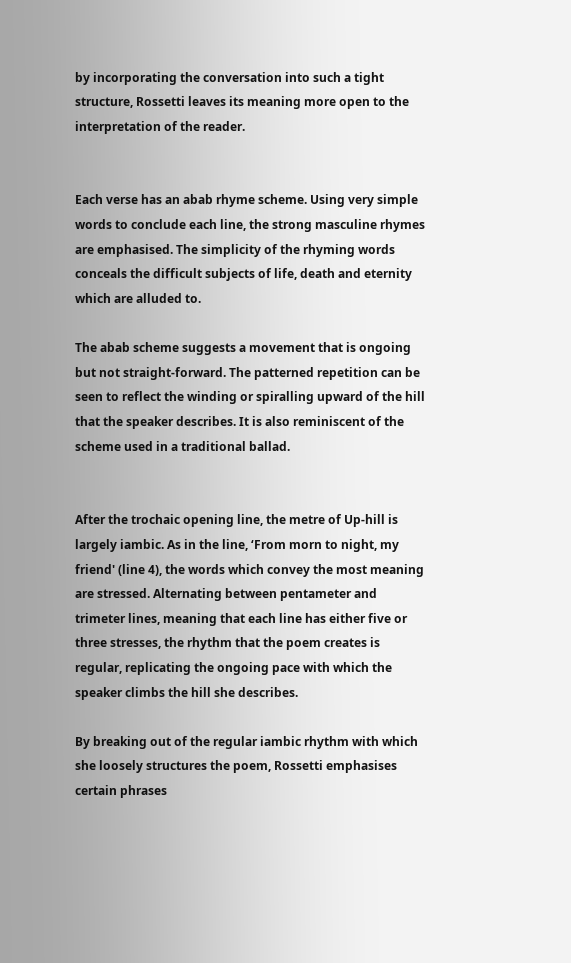by incorporating the conversation into such a tight structure, Rossetti leaves its meaning more open to the interpretation of the reader.


Each verse has an abab rhyme scheme. Using very simple words to conclude each line, the strong masculine rhymes are emphasised. The simplicity of the rhyming words conceals the difficult subjects of life, death and eternity which are alluded to.

The abab scheme suggests a movement that is ongoing but not straight-forward. The patterned repetition can be seen to reflect the winding or spiralling upward of the hill that the speaker describes. It is also reminiscent of the scheme used in a traditional ballad.


After the trochaic opening line, the metre of Up-hill is largely iambic. As in the line, ‘From morn to night, my friend' (line 4), the words which convey the most meaning are stressed. Alternating between pentameter and trimeter lines, meaning that each line has either five or three stresses, the rhythm that the poem creates is regular, replicating the ongoing pace with which the speaker climbs the hill she describes.

By breaking out of the regular iambic rhythm with which she loosely structures the poem, Rossetti emphasises certain phrases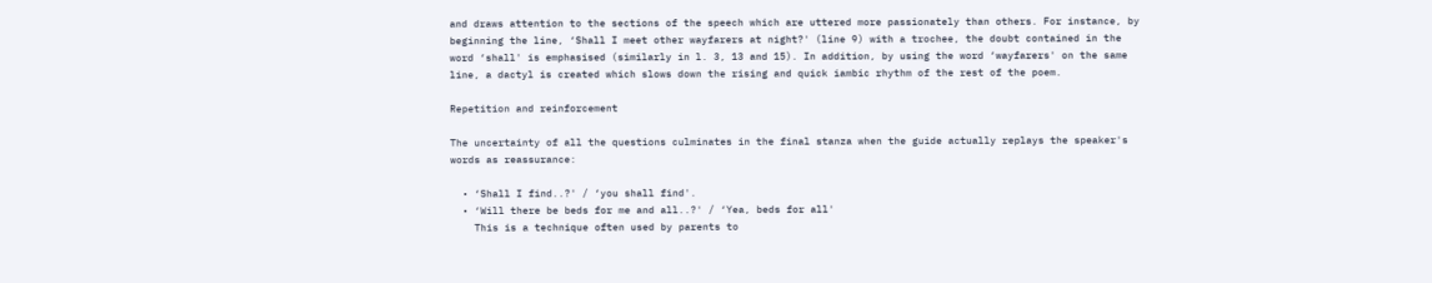and draws attention to the sections of the speech which are uttered more passionately than others. For instance, by beginning the line, ‘Shall I meet other wayfarers at night?' (line 9) with a trochee, the doubt contained in the word ‘shall' is emphasised (similarly in l. 3, 13 and 15). In addition, by using the word ‘wayfarers' on the same line, a dactyl is created which slows down the rising and quick iambic rhythm of the rest of the poem.

Repetition and reinforcement

The uncertainty of all the questions culminates in the final stanza when the guide actually replays the speaker's words as reassurance:

  • ‘Shall I find..?' / ‘you shall find'.
  • ‘Will there be beds for me and all..?' / ‘Yea, beds for all'
    This is a technique often used by parents to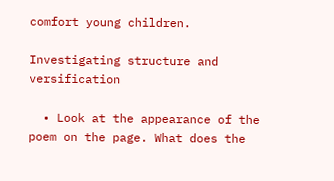comfort young children.

Investigating structure and versification

  • Look at the appearance of the poem on the page. What does the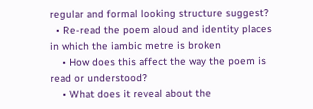regular and formal looking structure suggest?
  • Re-read the poem aloud and identity places in which the iambic metre is broken
    • How does this affect the way the poem is read or understood?
    • What does it reveal about the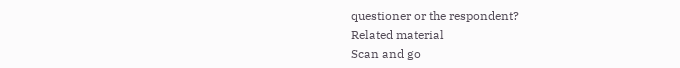questioner or the respondent?
Related material
Scan and go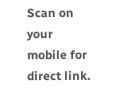Scan on your mobile for direct link.